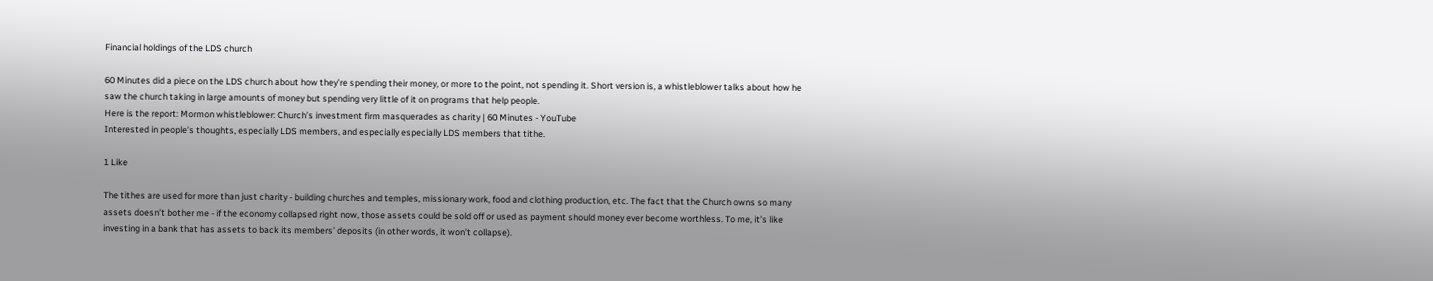Financial holdings of the LDS church

60 Minutes did a piece on the LDS church about how they’re spending their money, or more to the point, not spending it. Short version is, a whistleblower talks about how he saw the church taking in large amounts of money but spending very little of it on programs that help people.
Here is the report: Mormon whistleblower: Church’s investment firm masquerades as charity | 60 Minutes - YouTube
Interested in people’s thoughts, especially LDS members, and especially especially LDS members that tithe.

1 Like

The tithes are used for more than just charity - building churches and temples, missionary work, food and clothing production, etc. The fact that the Church owns so many assets doesn’t bother me - if the economy collapsed right now, those assets could be sold off or used as payment should money ever become worthless. To me, it’s like investing in a bank that has assets to back its members’ deposits (in other words, it won’t collapse).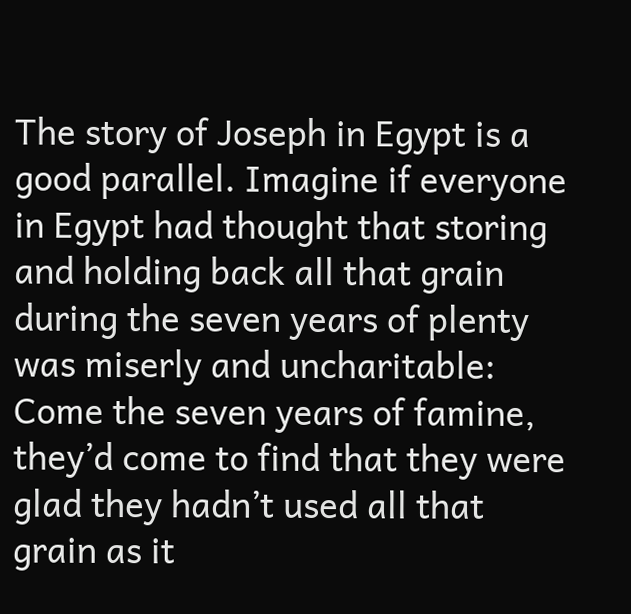The story of Joseph in Egypt is a good parallel. Imagine if everyone in Egypt had thought that storing and holding back all that grain during the seven years of plenty was miserly and uncharitable: Come the seven years of famine, they’d come to find that they were glad they hadn’t used all that grain as it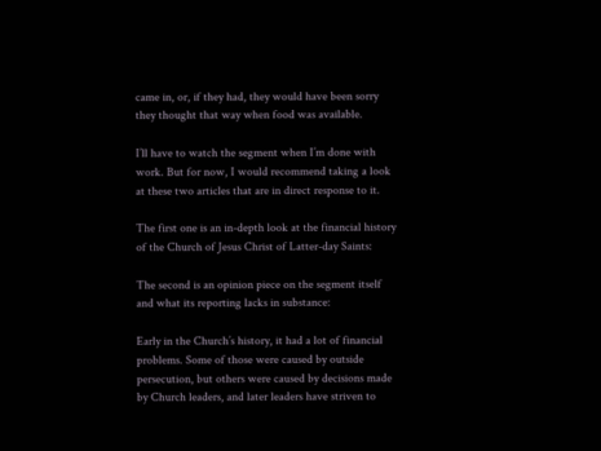came in, or, if they had, they would have been sorry they thought that way when food was available.

I’ll have to watch the segment when I’m done with work. But for now, I would recommend taking a look at these two articles that are in direct response to it.

The first one is an in-depth look at the financial history of the Church of Jesus Christ of Latter-day Saints:

The second is an opinion piece on the segment itself and what its reporting lacks in substance:

Early in the Church’s history, it had a lot of financial problems. Some of those were caused by outside persecution, but others were caused by decisions made by Church leaders, and later leaders have striven to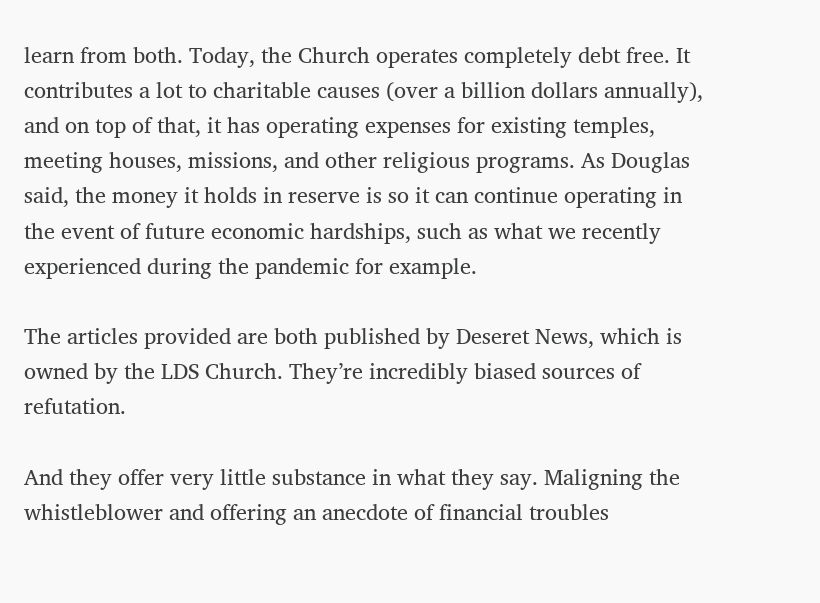learn from both. Today, the Church operates completely debt free. It contributes a lot to charitable causes (over a billion dollars annually), and on top of that, it has operating expenses for existing temples, meeting houses, missions, and other religious programs. As Douglas said, the money it holds in reserve is so it can continue operating in the event of future economic hardships, such as what we recently experienced during the pandemic for example.

The articles provided are both published by Deseret News, which is owned by the LDS Church. They’re incredibly biased sources of refutation.

And they offer very little substance in what they say. Maligning the whistleblower and offering an anecdote of financial troubles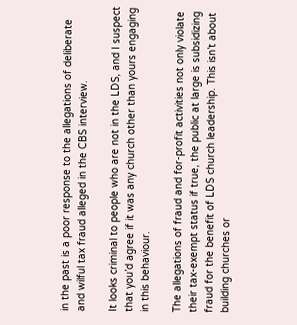in the past is a poor response to the allegations of deliberate and wilful tax fraud alleged in the CBS interview.

It looks criminal to people who are not in the LDS, and I suspect that you’d agree if it was any church other than yours engaging in this behaviour.

The allegations of fraud and for-profit activities not only violate their tax-exempt status if true, the public at large is subsidizing fraud for the benefit of LDS church leadership. This isn’t about building churches or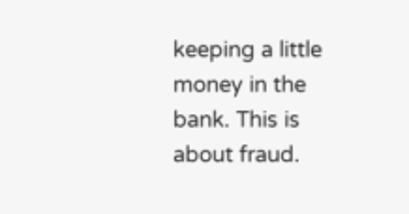keeping a little money in the bank. This is about fraud.